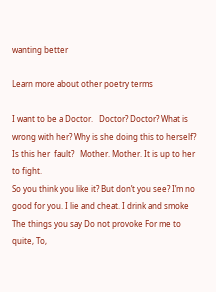wanting better

Learn more about other poetry terms

I want to be a Doctor.   Doctor? Doctor? What is wrong with her? Why is she doing this to herself? Is this her  fault?   Mother. Mother. It is up to her to fight.
So you think you like it? But don’t you see? I’m no good for you. I lie and cheat. I drink and smoke The things you say Do not provoke For me to quite, To,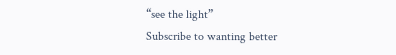“see the light”
Subscribe to wanting better